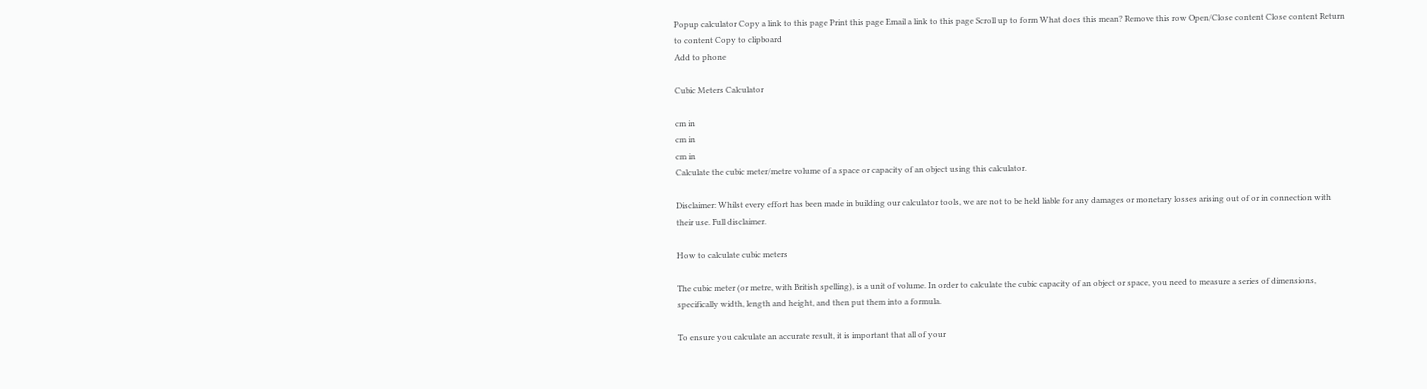Popup calculator Copy a link to this page Print this page Email a link to this page Scroll up to form What does this mean? Remove this row Open/Close content Close content Return to content Copy to clipboard
Add to phone

Cubic Meters Calculator

cm in
cm in
cm in
Calculate the cubic meter/metre volume of a space or capacity of an object using this calculator.

Disclaimer: Whilst every effort has been made in building our calculator tools, we are not to be held liable for any damages or monetary losses arising out of or in connection with their use. Full disclaimer.

How to calculate cubic meters

The cubic meter (or metre, with British spelling), is a unit of volume. In order to calculate the cubic capacity of an object or space, you need to measure a series of dimensions, specifically width, length and height, and then put them into a formula.

To ensure you calculate an accurate result, it is important that all of your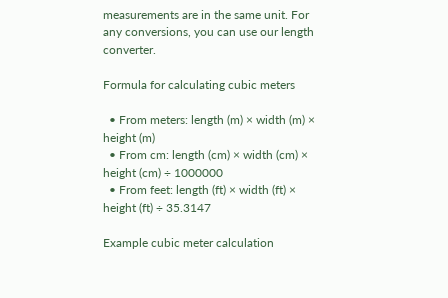measurements are in the same unit. For any conversions, you can use our length converter.

Formula for calculating cubic meters

  • From meters: length (m) × width (m) × height (m)
  • From cm: length (cm) × width (cm) × height (cm) ÷ 1000000
  • From feet: length (ft) × width (ft) × height (ft) ÷ 35.3147

Example cubic meter calculation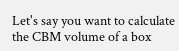Let's say you want to calculate the CBM volume of a box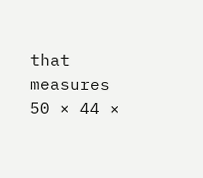that measures 50 × 44 ×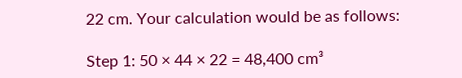22 cm. Your calculation would be as follows:

Step 1: 50 × 44 × 22 = 48,400 cm³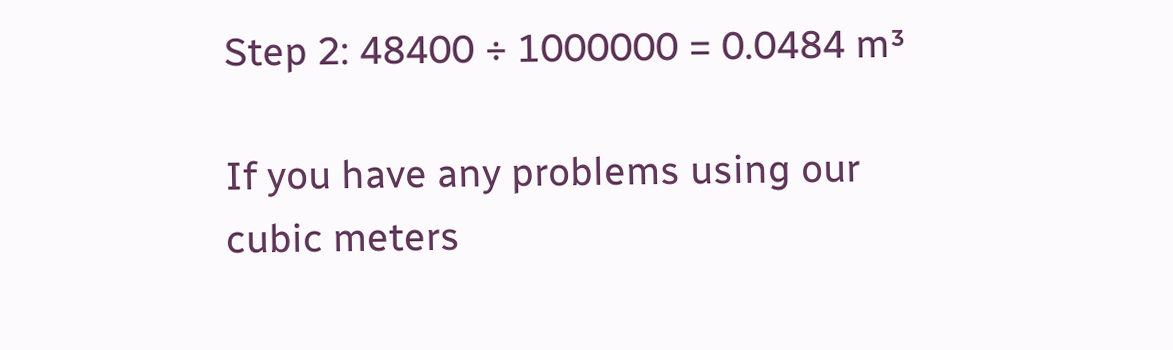Step 2: 48400 ÷ 1000000 = 0.0484 m³

If you have any problems using our cubic meters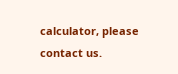calculator, please contact us.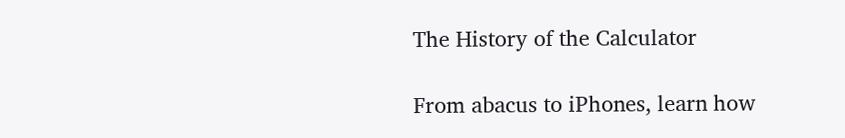The History of the Calculator

From abacus to iPhones, learn how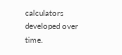calculators developed over time.